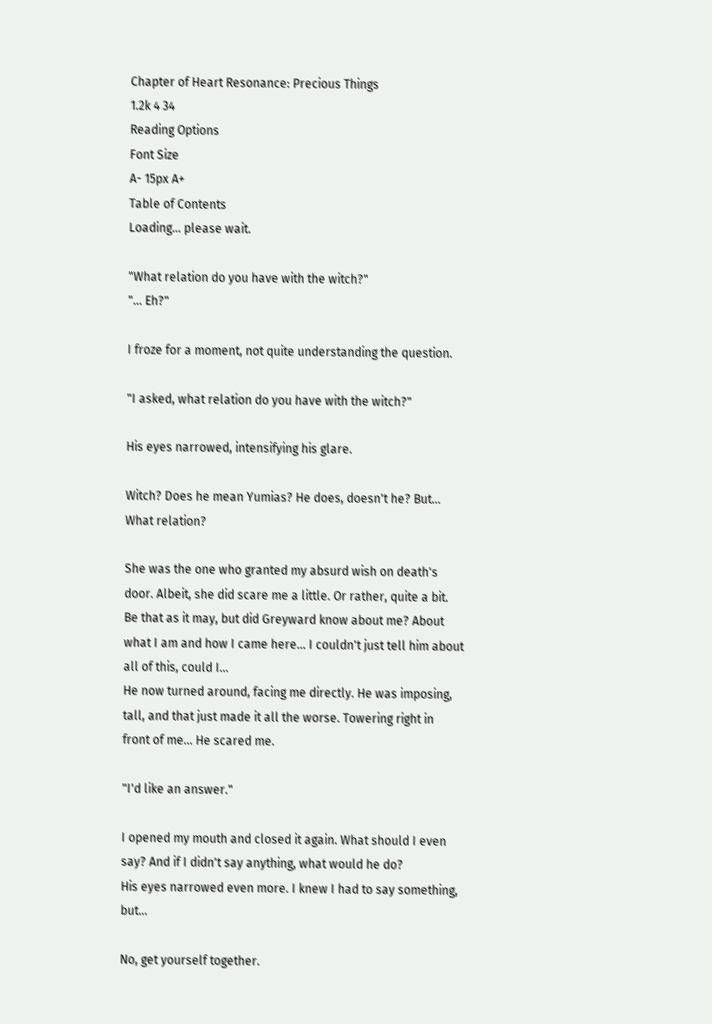Chapter of Heart Resonance: Precious Things
1.2k 4 34
Reading Options
Font Size
A- 15px A+
Table of Contents
Loading... please wait.

"What relation do you have with the witch?"
"... Eh?"

I froze for a moment, not quite understanding the question.

"I asked, what relation do you have with the witch?"

His eyes narrowed, intensifying his glare.

Witch? Does he mean Yumias? He does, doesn't he? But... What relation?

She was the one who granted my absurd wish on death's door. Albeit, she did scare me a little. Or rather, quite a bit.
Be that as it may, but did Greyward know about me? About what I am and how I came here... I couldn't just tell him about all of this, could I...
He now turned around, facing me directly. He was imposing, tall, and that just made it all the worse. Towering right in front of me... He scared me.

"I'd like an answer."

I opened my mouth and closed it again. What should I even say? And if I didn't say anything, what would he do?
His eyes narrowed even more. I knew I had to say something, but...

No, get yourself together.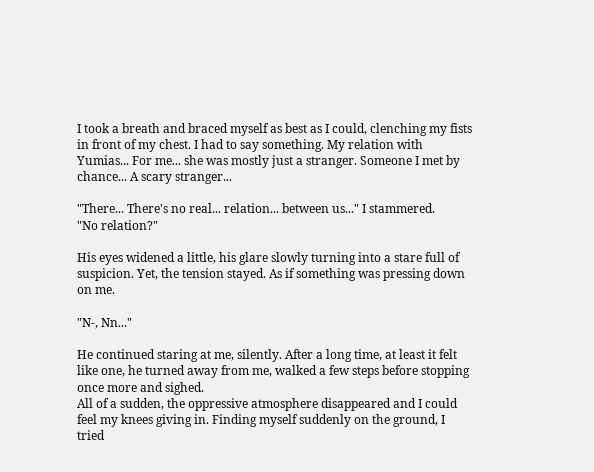I took a breath and braced myself as best as I could, clenching my fists in front of my chest. I had to say something. My relation with Yumias... For me... she was mostly just a stranger. Someone I met by chance... A scary stranger...

"There... There's no real... relation... between us..." I stammered.
"No relation?"

His eyes widened a little, his glare slowly turning into a stare full of suspicion. Yet, the tension stayed. As if something was pressing down on me.

"N-, Nn..."

He continued staring at me, silently. After a long time, at least it felt like one, he turned away from me, walked a few steps before stopping once more and sighed.
All of a sudden, the oppressive atmosphere disappeared and I could feel my knees giving in. Finding myself suddenly on the ground, I tried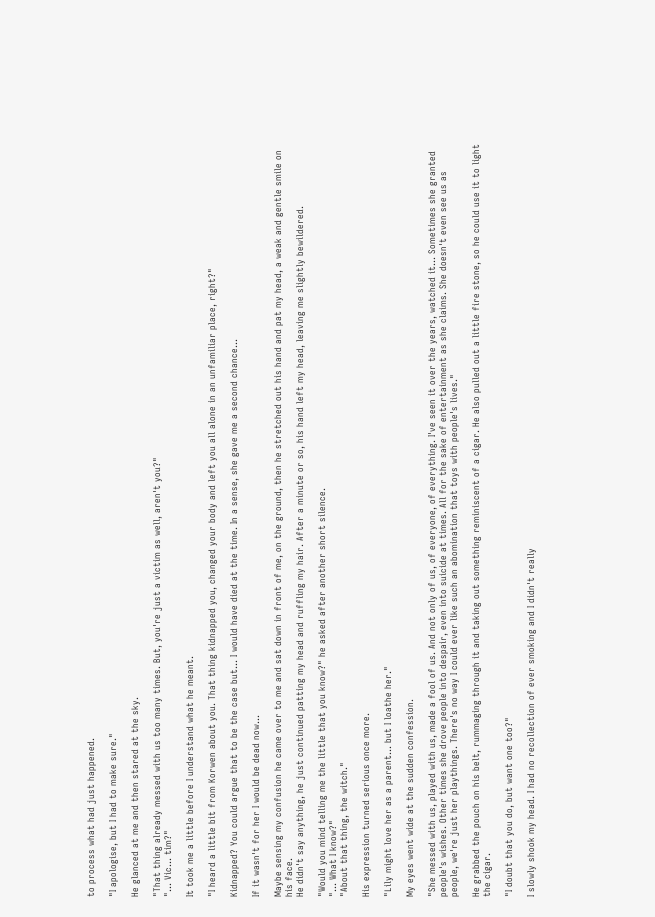to process what had just happened.

"I apologise, but I had to make sure."

He glanced at me and then stared at the sky.

"That thing already messed with us too many times. But, you're just a victim as well, aren't you?"
"... Vic... tim?"

It took me a little before I understand what he meant.

"I heard a little bit from Korwen about you. That thing kidnapped you, changed your body and left you all alone in an unfamiliar place, right?"

Kidnapped? You could argue that to be the case but... I would have died at the time. In a sense, she gave me a second chance...

If it wasn't for her I would be dead now...

Maybe sensing my confusion he came over to me and sat down in front of me, on the ground, then he stretched out his hand and pat my head, a weak and gentle smile on his face.
He didn't say anything, he just continued patting my head and ruffling my hair. After a minute or so, his hand left my head, leaving me slightly bewildered.

"Would you mind telling me the little that you know?" he asked after another short silence.
"... What I know?"
"About that thing, the witch."

His expression turned serious once more.

"Lily might love her as a parent... but I loathe her."

My eyes went wide at the sudden confession.

"She messed with us, played with us, made a fool of us. And not only of us, of everyone, of everything. I've seen it over the years, watched it... Sometimes she granted people's wishes. Other times she drove people into despair, even into suicide at times. All for the sake of entertainment as she claims. She doesn't even see us as people, we're just her playthings. There's no way I could ever like such an abomination that toys with people's lives."

He grabbed the pouch on his belt, rummaging through it and taking out something reminiscent of a cigar. He also pulled out a little fire stone, so he could use it to light the cigar.

"I doubt that you do, but want one too?"

I slowly shook my head. I had no recollection of ever smoking and I didn't really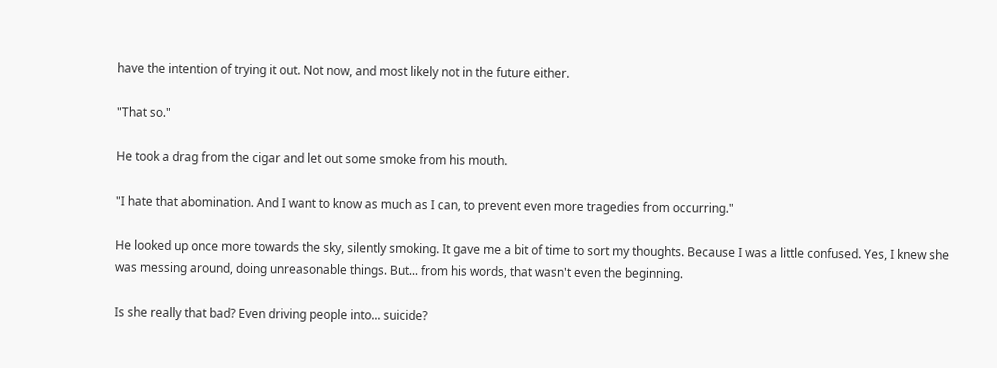have the intention of trying it out. Not now, and most likely not in the future either.

"That so."

He took a drag from the cigar and let out some smoke from his mouth.

"I hate that abomination. And I want to know as much as I can, to prevent even more tragedies from occurring."

He looked up once more towards the sky, silently smoking. It gave me a bit of time to sort my thoughts. Because I was a little confused. Yes, I knew she was messing around, doing unreasonable things. But... from his words, that wasn't even the beginning.

Is she really that bad? Even driving people into... suicide?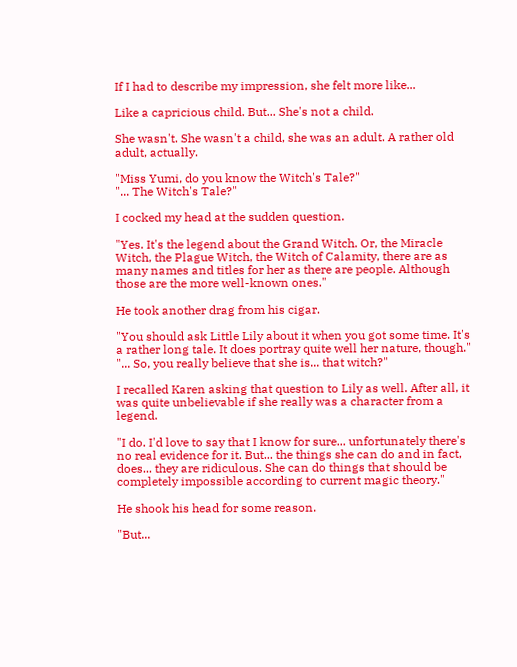If I had to describe my impression, she felt more like...

Like a capricious child. But... She's not a child.

She wasn't. She wasn't a child, she was an adult. A rather old adult, actually.

"Miss Yumi, do you know the Witch's Tale?"
"... The Witch's Tale?"

I cocked my head at the sudden question.

"Yes. It's the legend about the Grand Witch. Or, the Miracle Witch, the Plague Witch, the Witch of Calamity, there are as many names and titles for her as there are people. Although those are the more well-known ones."

He took another drag from his cigar.

"You should ask Little Lily about it when you got some time. It's a rather long tale. It does portray quite well her nature, though."
"... So, you really believe that she is... that witch?"

I recalled Karen asking that question to Lily as well. After all, it was quite unbelievable if she really was a character from a legend.

"I do. I'd love to say that I know for sure... unfortunately there's no real evidence for it. But... the things she can do and in fact, does... they are ridiculous. She can do things that should be completely impossible according to current magic theory."

He shook his head for some reason.

"But...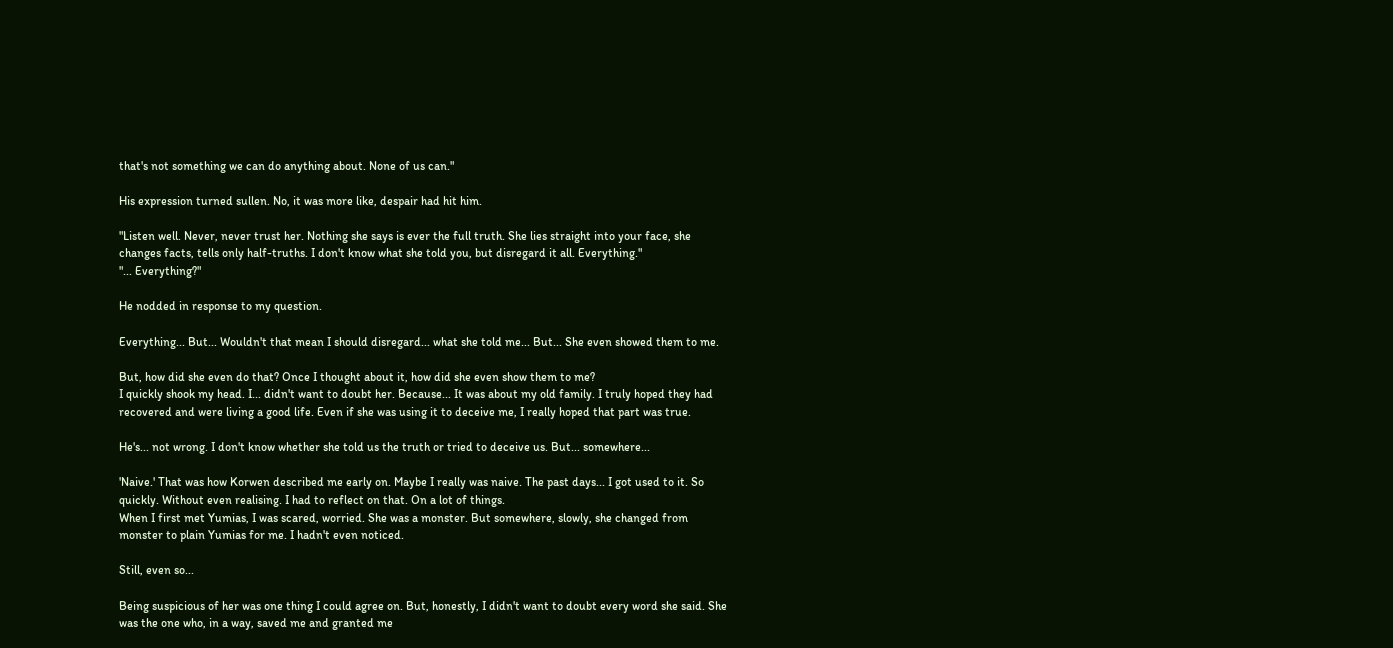that's not something we can do anything about. None of us can."

His expression turned sullen. No, it was more like, despair had hit him.

"Listen well. Never, never trust her. Nothing she says is ever the full truth. She lies straight into your face, she changes facts, tells only half-truths. I don't know what she told you, but disregard it all. Everything."
"... Everything?"

He nodded in response to my question.

Everything... But... Wouldn't that mean I should disregard... what she told me... But... She even showed them to me.

But, how did she even do that? Once I thought about it, how did she even show them to me?
I quickly shook my head. I... didn't want to doubt her. Because... It was about my old family. I truly hoped they had recovered and were living a good life. Even if she was using it to deceive me, I really hoped that part was true.

He's... not wrong. I don't know whether she told us the truth or tried to deceive us. But... somewhere...

'Naive.' That was how Korwen described me early on. Maybe I really was naive. The past days... I got used to it. So quickly. Without even realising. I had to reflect on that. On a lot of things.
When I first met Yumias, I was scared, worried. She was a monster. But somewhere, slowly, she changed from monster to plain Yumias for me. I hadn't even noticed.

Still, even so...

Being suspicious of her was one thing I could agree on. But, honestly, I didn't want to doubt every word she said. She was the one who, in a way, saved me and granted me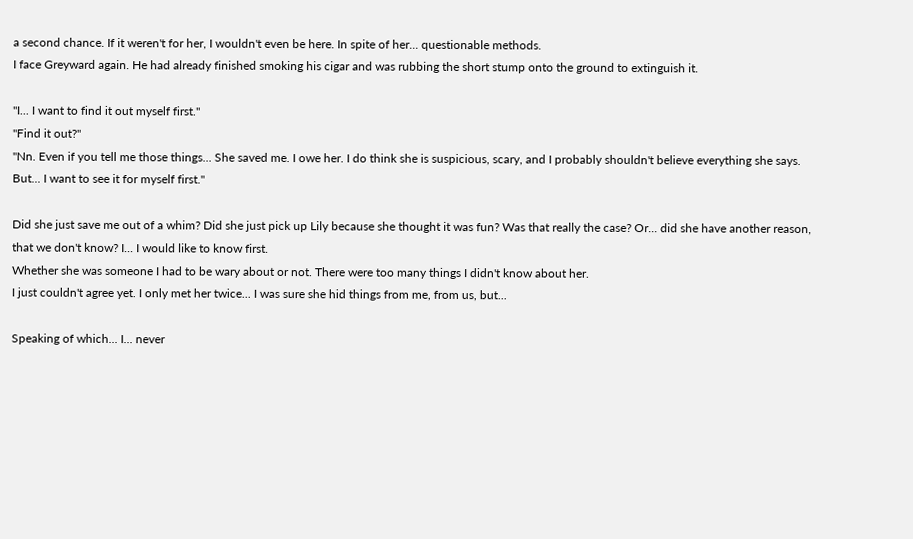a second chance. If it weren't for her, I wouldn't even be here. In spite of her... questionable methods.
I face Greyward again. He had already finished smoking his cigar and was rubbing the short stump onto the ground to extinguish it.

"I... I want to find it out myself first."
"Find it out?"
"Nn. Even if you tell me those things... She saved me. I owe her. I do think she is suspicious, scary, and I probably shouldn't believe everything she says. But... I want to see it for myself first."

Did she just save me out of a whim? Did she just pick up Lily because she thought it was fun? Was that really the case? Or... did she have another reason, that we don't know? I... I would like to know first.
Whether she was someone I had to be wary about or not. There were too many things I didn't know about her.
I just couldn't agree yet. I only met her twice... I was sure she hid things from me, from us, but...

Speaking of which... I... never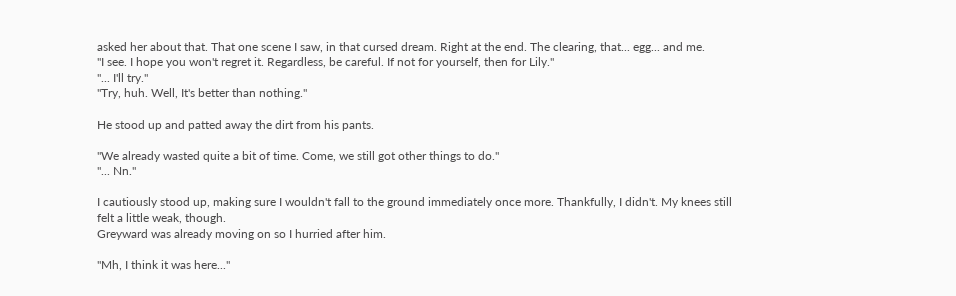asked her about that. That one scene I saw, in that cursed dream. Right at the end. The clearing, that... egg... and me.
"I see. I hope you won't regret it. Regardless, be careful. If not for yourself, then for Lily."
"... I'll try."
"Try, huh. Well, It's better than nothing."

He stood up and patted away the dirt from his pants.

"We already wasted quite a bit of time. Come, we still got other things to do."
"... Nn."

I cautiously stood up, making sure I wouldn't fall to the ground immediately once more. Thankfully, I didn't. My knees still felt a little weak, though.
Greyward was already moving on so I hurried after him.

"Mh, I think it was here..."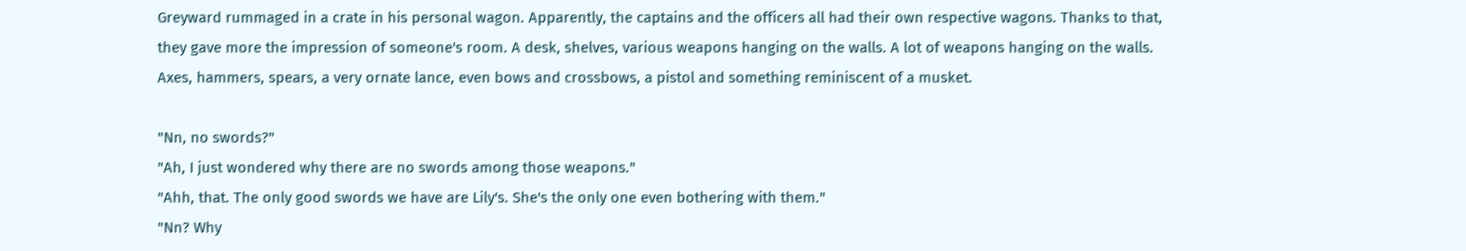Greyward rummaged in a crate in his personal wagon. Apparently, the captains and the officers all had their own respective wagons. Thanks to that, they gave more the impression of someone's room. A desk, shelves, various weapons hanging on the walls. A lot of weapons hanging on the walls. Axes, hammers, spears, a very ornate lance, even bows and crossbows, a pistol and something reminiscent of a musket.

"Nn, no swords?"
"Ah, I just wondered why there are no swords among those weapons."
"Ahh, that. The only good swords we have are Lily's. She's the only one even bothering with them."
"Nn? Why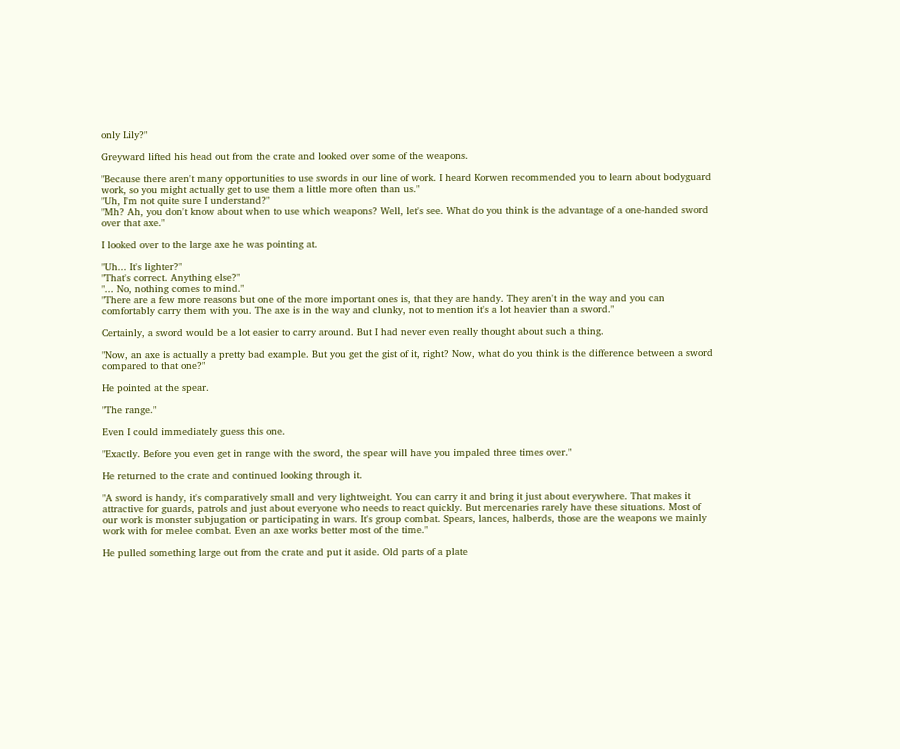only Lily?"

Greyward lifted his head out from the crate and looked over some of the weapons.

"Because there aren't many opportunities to use swords in our line of work. I heard Korwen recommended you to learn about bodyguard work, so you might actually get to use them a little more often than us."
"Uh, I'm not quite sure I understand?"
"Mh? Ah, you don't know about when to use which weapons? Well, let's see. What do you think is the advantage of a one-handed sword over that axe."

I looked over to the large axe he was pointing at.

"Uh... It's lighter?"
"That's correct. Anything else?"
"... No, nothing comes to mind."
"There are a few more reasons but one of the more important ones is, that they are handy. They aren't in the way and you can comfortably carry them with you. The axe is in the way and clunky, not to mention it's a lot heavier than a sword."

Certainly, a sword would be a lot easier to carry around. But I had never even really thought about such a thing.

"Now, an axe is actually a pretty bad example. But you get the gist of it, right? Now, what do you think is the difference between a sword compared to that one?"

He pointed at the spear.

"The range."

Even I could immediately guess this one.

"Exactly. Before you even get in range with the sword, the spear will have you impaled three times over."

He returned to the crate and continued looking through it.

"A sword is handy, it's comparatively small and very lightweight. You can carry it and bring it just about everywhere. That makes it attractive for guards, patrols and just about everyone who needs to react quickly. But mercenaries rarely have these situations. Most of our work is monster subjugation or participating in wars. It's group combat. Spears, lances, halberds, those are the weapons we mainly work with for melee combat. Even an axe works better most of the time."

He pulled something large out from the crate and put it aside. Old parts of a plate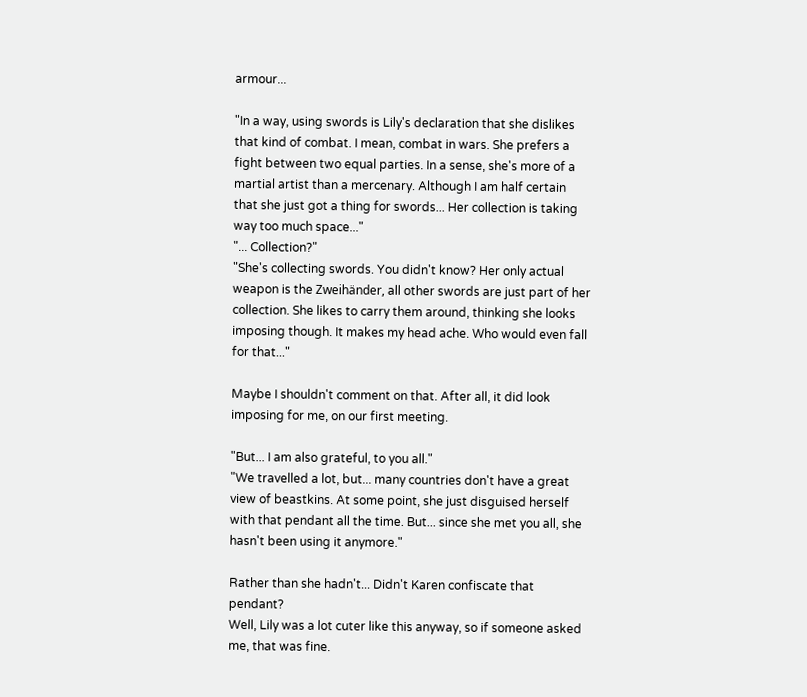armour...

"In a way, using swords is Lily's declaration that she dislikes that kind of combat. I mean, combat in wars. She prefers a fight between two equal parties. In a sense, she's more of a martial artist than a mercenary. Although I am half certain that she just got a thing for swords... Her collection is taking way too much space..."
"... Collection?"
"She's collecting swords. You didn't know? Her only actual weapon is the Zweihänder, all other swords are just part of her collection. She likes to carry them around, thinking she looks imposing though. It makes my head ache. Who would even fall for that..."

Maybe I shouldn't comment on that. After all, it did look imposing for me, on our first meeting.

"But... I am also grateful, to you all."
"We travelled a lot, but... many countries don't have a great view of beastkins. At some point, she just disguised herself with that pendant all the time. But... since she met you all, she hasn't been using it anymore."

Rather than she hadn't... Didn't Karen confiscate that pendant?
Well, Lily was a lot cuter like this anyway, so if someone asked me, that was fine.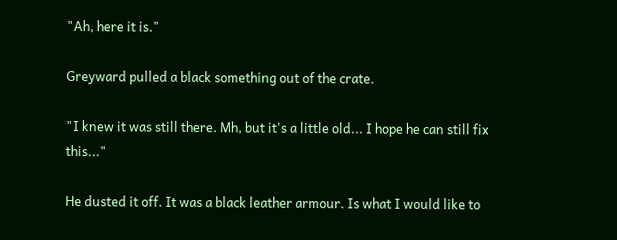"Ah, here it is."

Greyward pulled a black something out of the crate.

"I knew it was still there. Mh, but it's a little old... I hope he can still fix this..."

He dusted it off. It was a black leather armour. Is what I would like to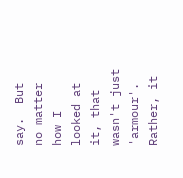say.  But no matter how I looked at it, that wasn't just 'armour'.
Rather, it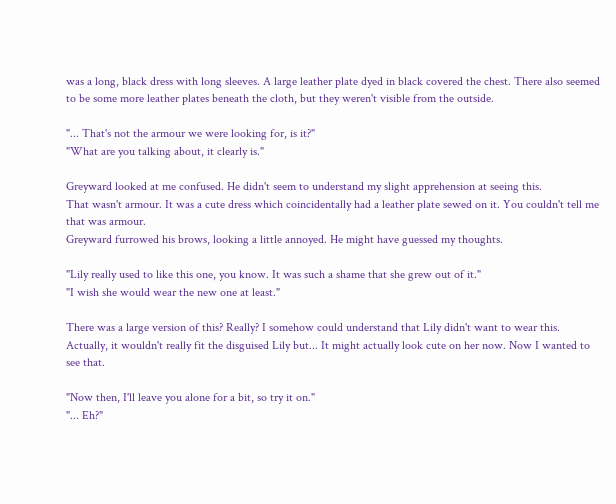was a long, black dress with long sleeves. A large leather plate dyed in black covered the chest. There also seemed to be some more leather plates beneath the cloth, but they weren't visible from the outside.

"... That's not the armour we were looking for, is it?"
"What are you talking about, it clearly is."

Greyward looked at me confused. He didn't seem to understand my slight apprehension at seeing this.
That wasn't armour. It was a cute dress which coincidentally had a leather plate sewed on it. You couldn't tell me that was armour.
Greyward furrowed his brows, looking a little annoyed. He might have guessed my thoughts.

"Lily really used to like this one, you know. It was such a shame that she grew out of it."
"I wish she would wear the new one at least."

There was a large version of this? Really? I somehow could understand that Lily didn't want to wear this. Actually, it wouldn't really fit the disguised Lily but... It might actually look cute on her now. Now I wanted to see that.

"Now then, I'll leave you alone for a bit, so try it on."
"... Eh?"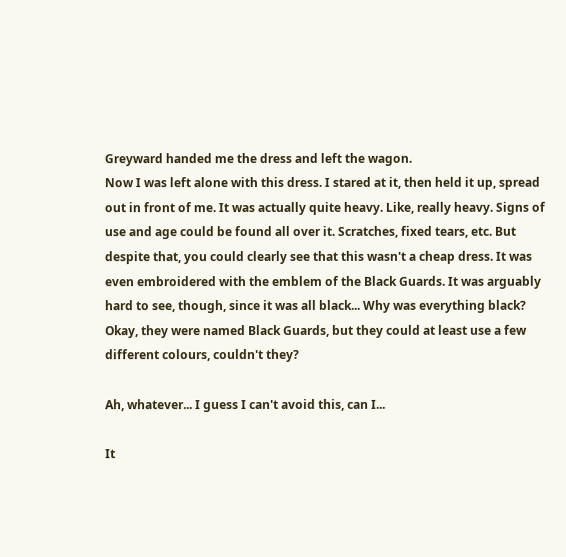Greyward handed me the dress and left the wagon.
Now I was left alone with this dress. I stared at it, then held it up, spread out in front of me. It was actually quite heavy. Like, really heavy. Signs of use and age could be found all over it. Scratches, fixed tears, etc. But despite that, you could clearly see that this wasn't a cheap dress. It was even embroidered with the emblem of the Black Guards. It was arguably hard to see, though, since it was all black... Why was everything black? Okay, they were named Black Guards, but they could at least use a few different colours, couldn't they?

Ah, whatever... I guess I can't avoid this, can I...

It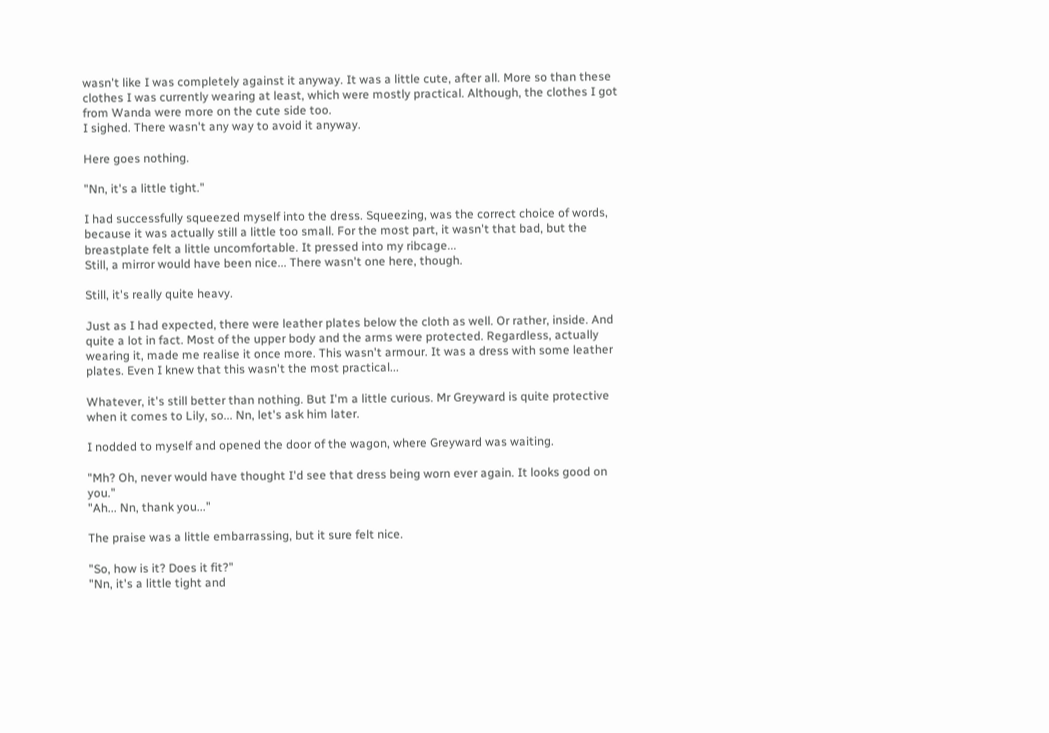wasn't like I was completely against it anyway. It was a little cute, after all. More so than these clothes I was currently wearing at least, which were mostly practical. Although, the clothes I got from Wanda were more on the cute side too.
I sighed. There wasn't any way to avoid it anyway.

Here goes nothing.

"Nn, it's a little tight."

I had successfully squeezed myself into the dress. Squeezing, was the correct choice of words, because it was actually still a little too small. For the most part, it wasn't that bad, but the breastplate felt a little uncomfortable. It pressed into my ribcage...
Still, a mirror would have been nice... There wasn't one here, though.

Still, it's really quite heavy.

Just as I had expected, there were leather plates below the cloth as well. Or rather, inside. And quite a lot in fact. Most of the upper body and the arms were protected. Regardless, actually wearing it, made me realise it once more. This wasn't armour. It was a dress with some leather plates. Even I knew that this wasn't the most practical...

Whatever, it's still better than nothing. But I'm a little curious. Mr Greyward is quite protective when it comes to Lily, so... Nn, let's ask him later.

I nodded to myself and opened the door of the wagon, where Greyward was waiting.

"Mh? Oh, never would have thought I'd see that dress being worn ever again. It looks good on you."
"Ah... Nn, thank you..."

The praise was a little embarrassing, but it sure felt nice.

"So, how is it? Does it fit?"
"Nn, it's a little tight and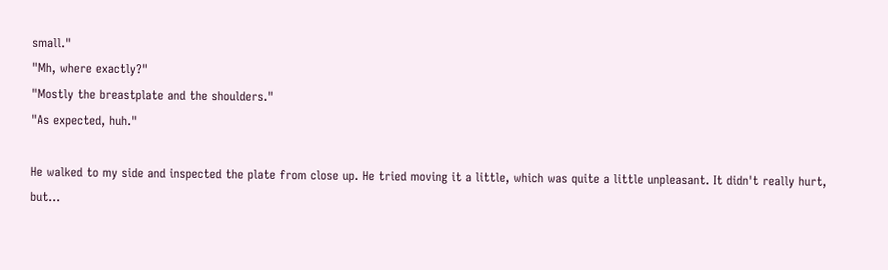small."
"Mh, where exactly?"
"Mostly the breastplate and the shoulders."
"As expected, huh."

He walked to my side and inspected the plate from close up. He tried moving it a little, which was quite a little unpleasant. It didn't really hurt, but...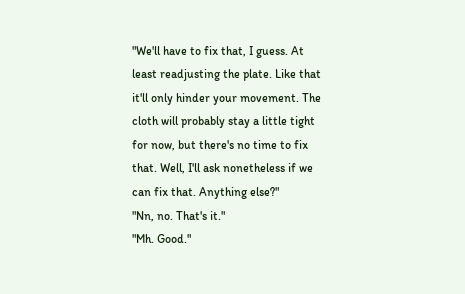"We'll have to fix that, I guess. At least readjusting the plate. Like that it'll only hinder your movement. The cloth will probably stay a little tight for now, but there's no time to fix that. Well, I'll ask nonetheless if we can fix that. Anything else?"
"Nn, no. That's it."
"Mh. Good."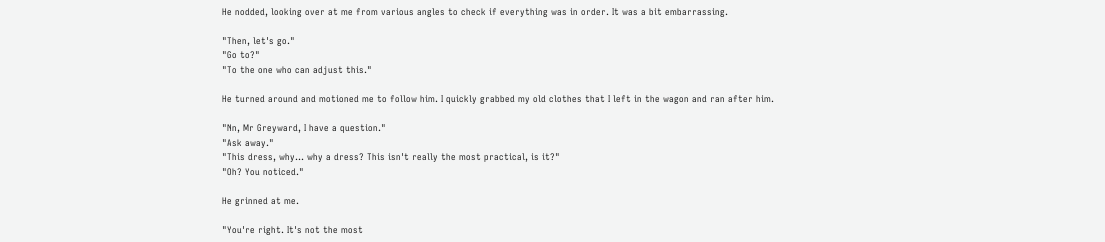He nodded, looking over at me from various angles to check if everything was in order. It was a bit embarrassing.

"Then, let's go."
"Go to?"
"To the one who can adjust this."

He turned around and motioned me to follow him. I quickly grabbed my old clothes that I left in the wagon and ran after him.

"Nn, Mr Greyward, I have a question."
"Ask away."
"This dress, why... why a dress? This isn't really the most practical, is it?"
"Oh? You noticed."

He grinned at me.

"You're right. It's not the most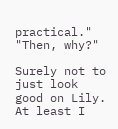practical."
"Then, why?"

Surely not to just look good on Lily. At least I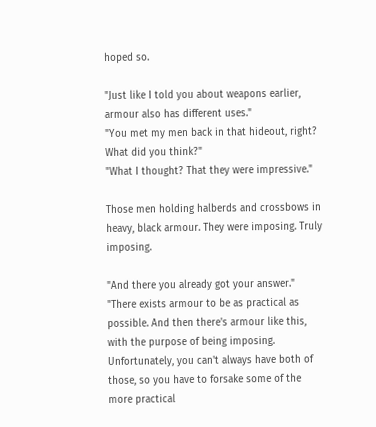hoped so.

"Just like I told you about weapons earlier, armour also has different uses."
"You met my men back in that hideout, right? What did you think?"
"What I thought? That they were impressive."

Those men holding halberds and crossbows in heavy, black armour. They were imposing. Truly imposing.

"And there you already got your answer."
"There exists armour to be as practical as possible. And then there's armour like this, with the purpose of being imposing. Unfortunately, you can't always have both of those, so you have to forsake some of the more practical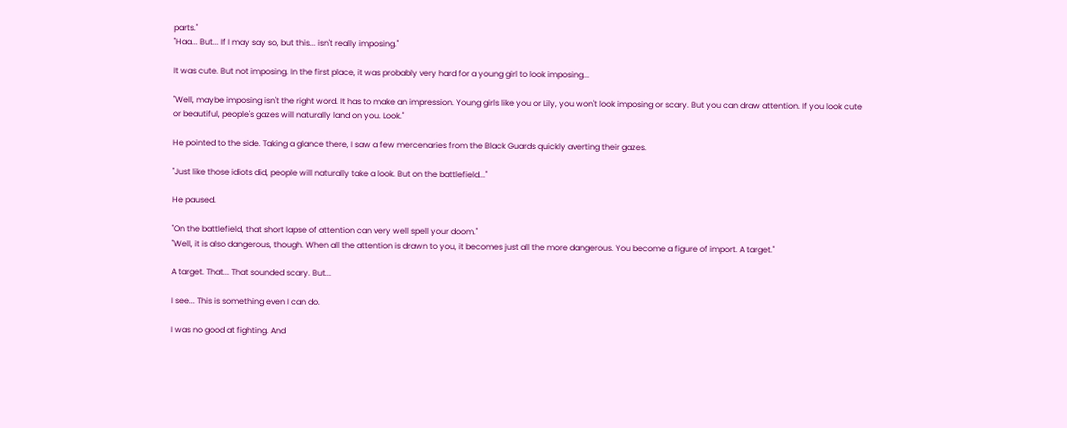parts."
"Haa... But... If I may say so, but this... isn't really imposing."

It was cute. But not imposing. In the first place, it was probably very hard for a young girl to look imposing...

"Well, maybe imposing isn't the right word. It has to make an impression. Young girls like you or Lily, you won't look imposing or scary. But you can draw attention. If you look cute or beautiful, people's gazes will naturally land on you. Look."

He pointed to the side. Taking a glance there, I saw a few mercenaries from the Black Guards quickly averting their gazes.

"Just like those idiots did, people will naturally take a look. But on the battlefield..."

He paused.

"On the battlefield, that short lapse of attention can very well spell your doom."
"Well, it is also dangerous, though. When all the attention is drawn to you, it becomes just all the more dangerous. You become a figure of import. A target."

A target. That... That sounded scary. But...

I see... This is something even I can do.

I was no good at fighting. And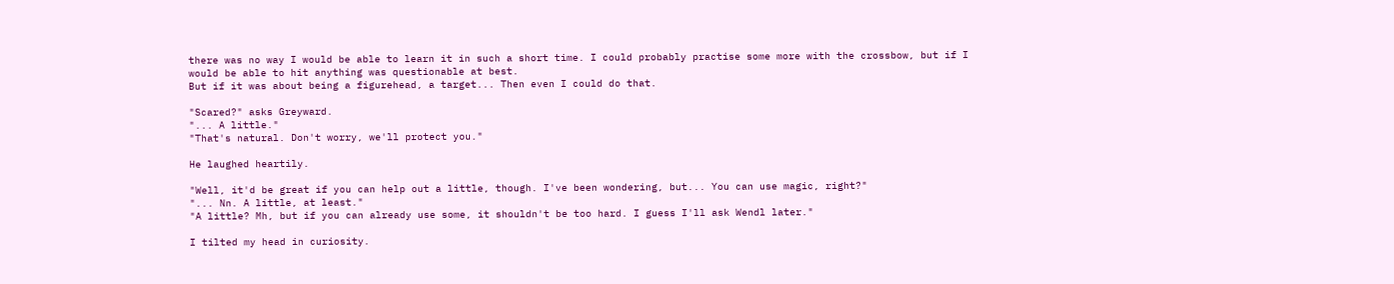there was no way I would be able to learn it in such a short time. I could probably practise some more with the crossbow, but if I would be able to hit anything was questionable at best.
But if it was about being a figurehead, a target... Then even I could do that.

"Scared?" asks Greyward.
"... A little."
"That's natural. Don't worry, we'll protect you."

He laughed heartily.

"Well, it'd be great if you can help out a little, though. I've been wondering, but... You can use magic, right?"
"... Nn. A little, at least."
"A little? Mh, but if you can already use some, it shouldn't be too hard. I guess I'll ask Wendl later."

I tilted my head in curiosity.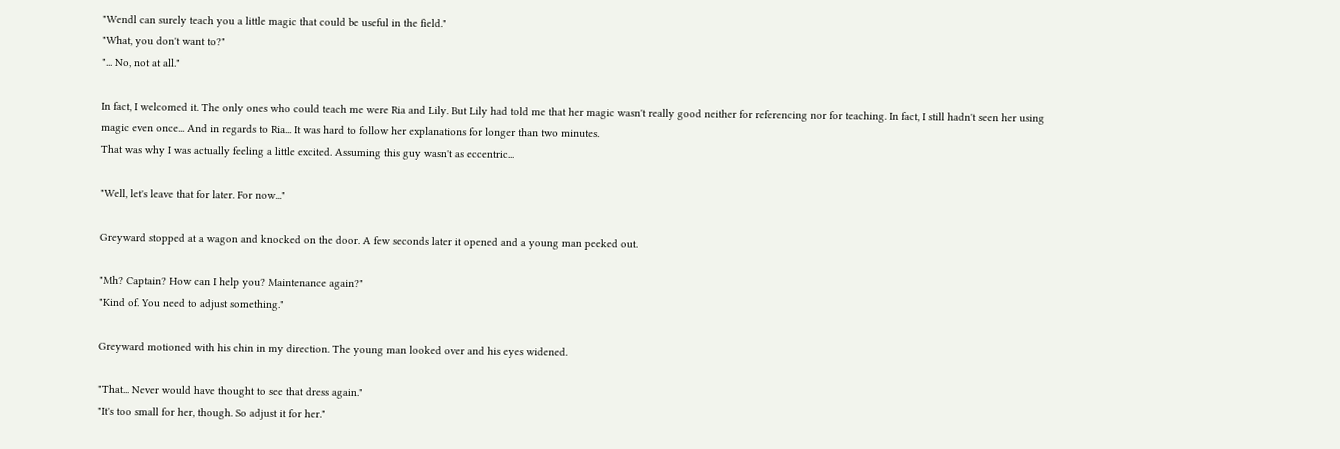"Wendl can surely teach you a little magic that could be useful in the field."
"What, you don't want to?"
"... No, not at all."

In fact, I welcomed it. The only ones who could teach me were Ria and Lily. But Lily had told me that her magic wasn't really good neither for referencing nor for teaching. In fact, I still hadn't seen her using magic even once... And in regards to Ria... It was hard to follow her explanations for longer than two minutes.
That was why I was actually feeling a little excited. Assuming this guy wasn't as eccentric...

"Well, let's leave that for later. For now..."

Greyward stopped at a wagon and knocked on the door. A few seconds later it opened and a young man peeked out.

"Mh? Captain? How can I help you? Maintenance again?"
"Kind of. You need to adjust something."

Greyward motioned with his chin in my direction. The young man looked over and his eyes widened.

"That... Never would have thought to see that dress again."
"It's too small for her, though. So adjust it for her."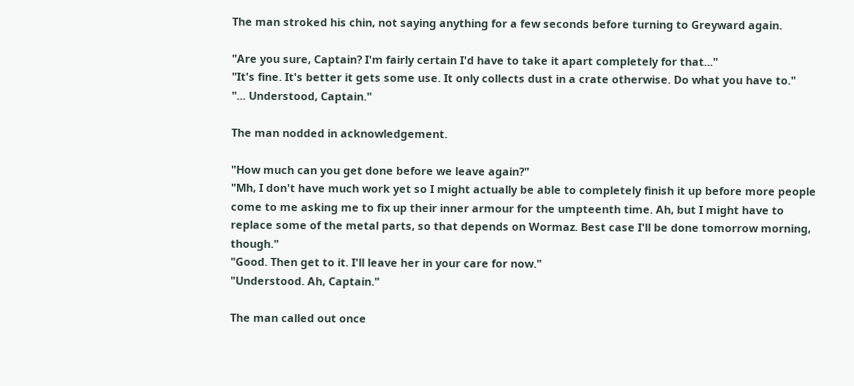The man stroked his chin, not saying anything for a few seconds before turning to Greyward again.

"Are you sure, Captain? I'm fairly certain I'd have to take it apart completely for that..."
"It's fine. It's better it gets some use. It only collects dust in a crate otherwise. Do what you have to."
"... Understood, Captain."

The man nodded in acknowledgement.

"How much can you get done before we leave again?"
"Mh, I don't have much work yet so I might actually be able to completely finish it up before more people come to me asking me to fix up their inner armour for the umpteenth time. Ah, but I might have to replace some of the metal parts, so that depends on Wormaz. Best case I'll be done tomorrow morning, though."
"Good. Then get to it. I'll leave her in your care for now."
"Understood. Ah, Captain."

The man called out once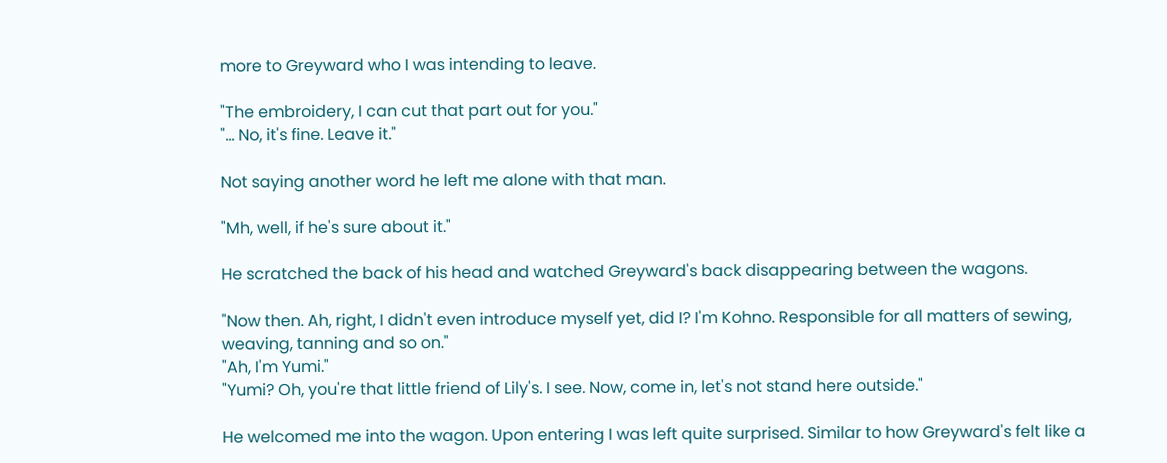more to Greyward who I was intending to leave.

"The embroidery, I can cut that part out for you."
"... No, it's fine. Leave it."

Not saying another word he left me alone with that man.

"Mh, well, if he's sure about it."

He scratched the back of his head and watched Greyward's back disappearing between the wagons.

"Now then. Ah, right, I didn't even introduce myself yet, did I? I'm Kohno. Responsible for all matters of sewing, weaving, tanning and so on."
"Ah, I'm Yumi."
"Yumi? Oh, you're that little friend of Lily's. I see. Now, come in, let's not stand here outside."

He welcomed me into the wagon. Upon entering I was left quite surprised. Similar to how Greyward's felt like a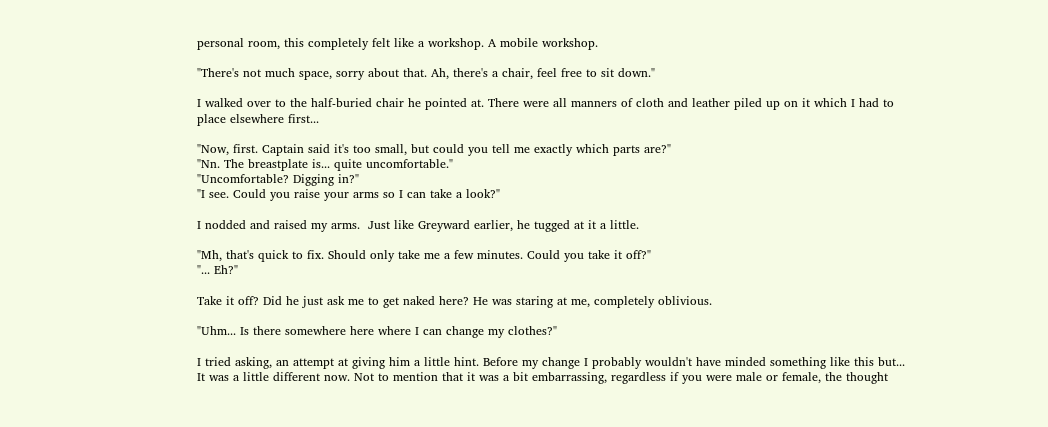personal room, this completely felt like a workshop. A mobile workshop.

"There's not much space, sorry about that. Ah, there's a chair, feel free to sit down."

I walked over to the half-buried chair he pointed at. There were all manners of cloth and leather piled up on it which I had to place elsewhere first...

"Now, first. Captain said it's too small, but could you tell me exactly which parts are?"
"Nn. The breastplate is... quite uncomfortable."
"Uncomfortable? Digging in?"
"I see. Could you raise your arms so I can take a look?"

I nodded and raised my arms.  Just like Greyward earlier, he tugged at it a little.

"Mh, that's quick to fix. Should only take me a few minutes. Could you take it off?"
"... Eh?"

Take it off? Did he just ask me to get naked here? He was staring at me, completely oblivious.

"Uhm... Is there somewhere here where I can change my clothes?"

I tried asking, an attempt at giving him a little hint. Before my change I probably wouldn't have minded something like this but... It was a little different now. Not to mention that it was a bit embarrassing, regardless if you were male or female, the thought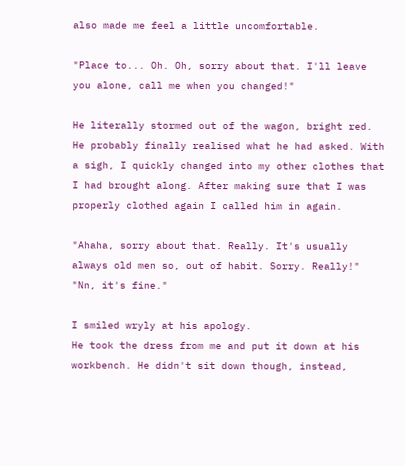also made me feel a little uncomfortable.

"Place to... Oh. Oh, sorry about that. I'll leave you alone, call me when you changed!"

He literally stormed out of the wagon, bright red. He probably finally realised what he had asked. With a sigh, I quickly changed into my other clothes that I had brought along. After making sure that I was properly clothed again I called him in again.

"Ahaha, sorry about that. Really. It's usually always old men so, out of habit. Sorry. Really!"
"Nn, it's fine."

I smiled wryly at his apology.
He took the dress from me and put it down at his workbench. He didn't sit down though, instead,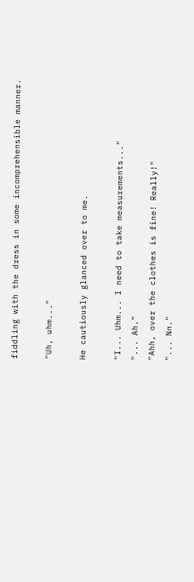fiddling with the dress in some incomprehensible manner.

"Uh, uhm..."

He cautiously glanced over to me.

"I... Uhm... I need to take measurements..."
"... Ah."
"Ahh, over the clothes is fine! Really!"
"... Nn."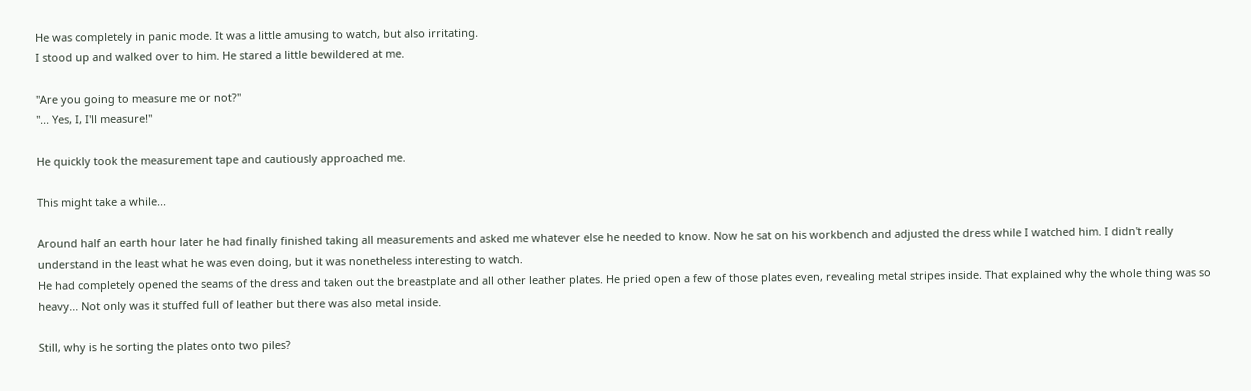He was completely in panic mode. It was a little amusing to watch, but also irritating.
I stood up and walked over to him. He stared a little bewildered at me.

"Are you going to measure me or not?"
"... Yes, I, I'll measure!"

He quickly took the measurement tape and cautiously approached me.

This might take a while...

Around half an earth hour later he had finally finished taking all measurements and asked me whatever else he needed to know. Now he sat on his workbench and adjusted the dress while I watched him. I didn't really understand in the least what he was even doing, but it was nonetheless interesting to watch.
He had completely opened the seams of the dress and taken out the breastplate and all other leather plates. He pried open a few of those plates even, revealing metal stripes inside. That explained why the whole thing was so heavy... Not only was it stuffed full of leather but there was also metal inside.

Still, why is he sorting the plates onto two piles?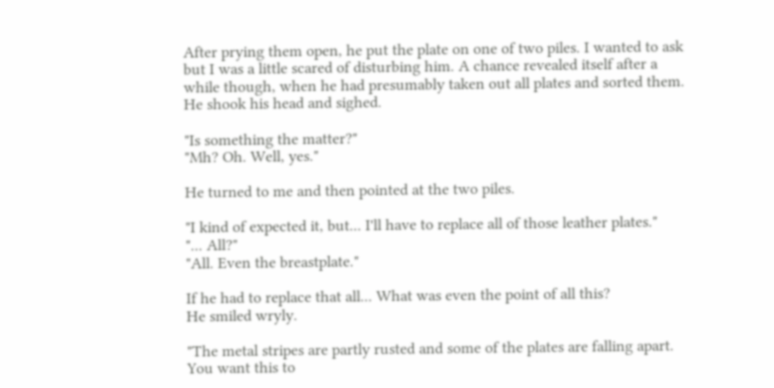After prying them open, he put the plate on one of two piles. I wanted to ask but I was a little scared of disturbing him. A chance revealed itself after a while though, when he had presumably taken out all plates and sorted them.
He shook his head and sighed.

"Is something the matter?"
"Mh? Oh. Well, yes."

He turned to me and then pointed at the two piles.

"I kind of expected it, but... I'll have to replace all of those leather plates."
"... All?"
"All. Even the breastplate."

If he had to replace that all... What was even the point of all this?
He smiled wryly.

"The metal stripes are partly rusted and some of the plates are falling apart. You want this to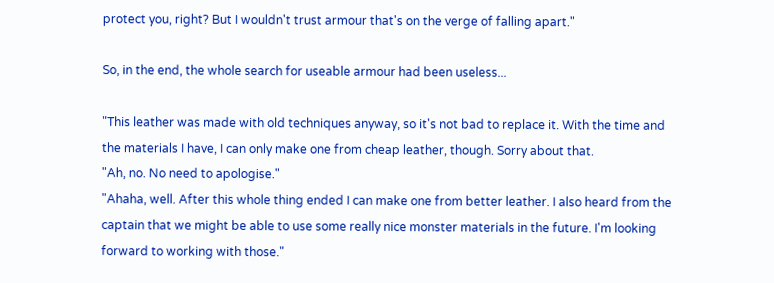protect you, right? But I wouldn't trust armour that's on the verge of falling apart."

So, in the end, the whole search for useable armour had been useless...

"This leather was made with old techniques anyway, so it's not bad to replace it. With the time and the materials I have, I can only make one from cheap leather, though. Sorry about that.
"Ah, no. No need to apologise."
"Ahaha, well. After this whole thing ended I can make one from better leather. I also heard from the captain that we might be able to use some really nice monster materials in the future. I'm looking forward to working with those."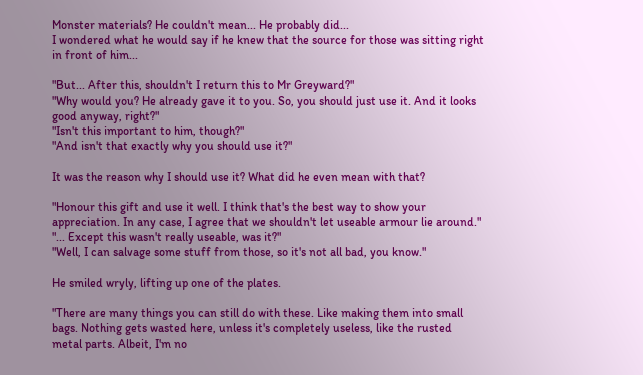Monster materials? He couldn't mean... He probably did...
I wondered what he would say if he knew that the source for those was sitting right in front of him...

"But... After this, shouldn't I return this to Mr Greyward?"
"Why would you? He already gave it to you. So, you should just use it. And it looks good anyway, right?"
"Isn't this important to him, though?"
"And isn't that exactly why you should use it?"

It was the reason why I should use it? What did he even mean with that?

"Honour this gift and use it well. I think that's the best way to show your appreciation. In any case, I agree that we shouldn't let useable armour lie around."
"... Except this wasn't really useable, was it?"
"Well, I can salvage some stuff from those, so it's not all bad, you know."

He smiled wryly, lifting up one of the plates.

"There are many things you can still do with these. Like making them into small bags. Nothing gets wasted here, unless it's completely useless, like the rusted metal parts. Albeit, I'm no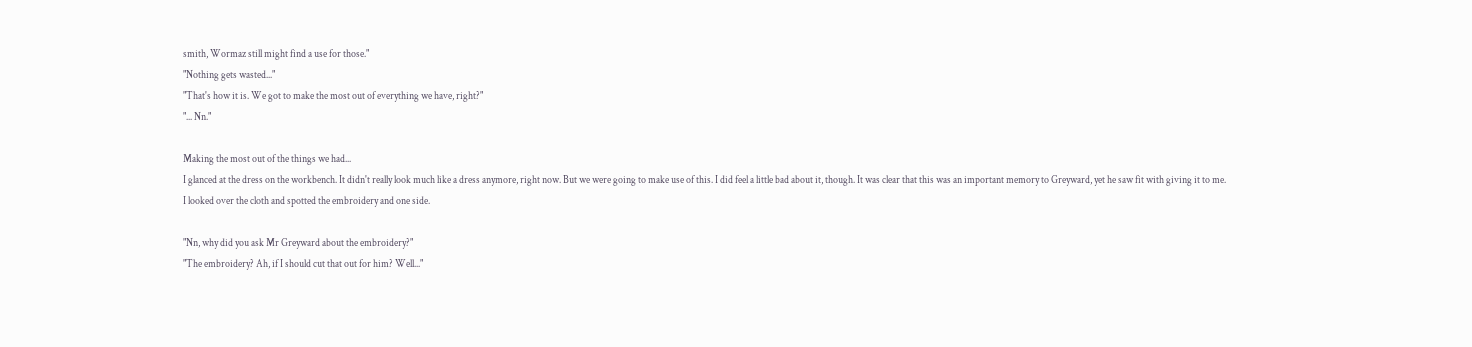smith, Wormaz still might find a use for those."
"Nothing gets wasted..."
"That's how it is. We got to make the most out of everything we have, right?"
"... Nn."

Making the most out of the things we had...
I glanced at the dress on the workbench. It didn't really look much like a dress anymore, right now. But we were going to make use of this. I did feel a little bad about it, though. It was clear that this was an important memory to Greyward, yet he saw fit with giving it to me.
I looked over the cloth and spotted the embroidery and one side.

"Nn, why did you ask Mr Greyward about the embroidery?"
"The embroidery? Ah, if I should cut that out for him? Well..."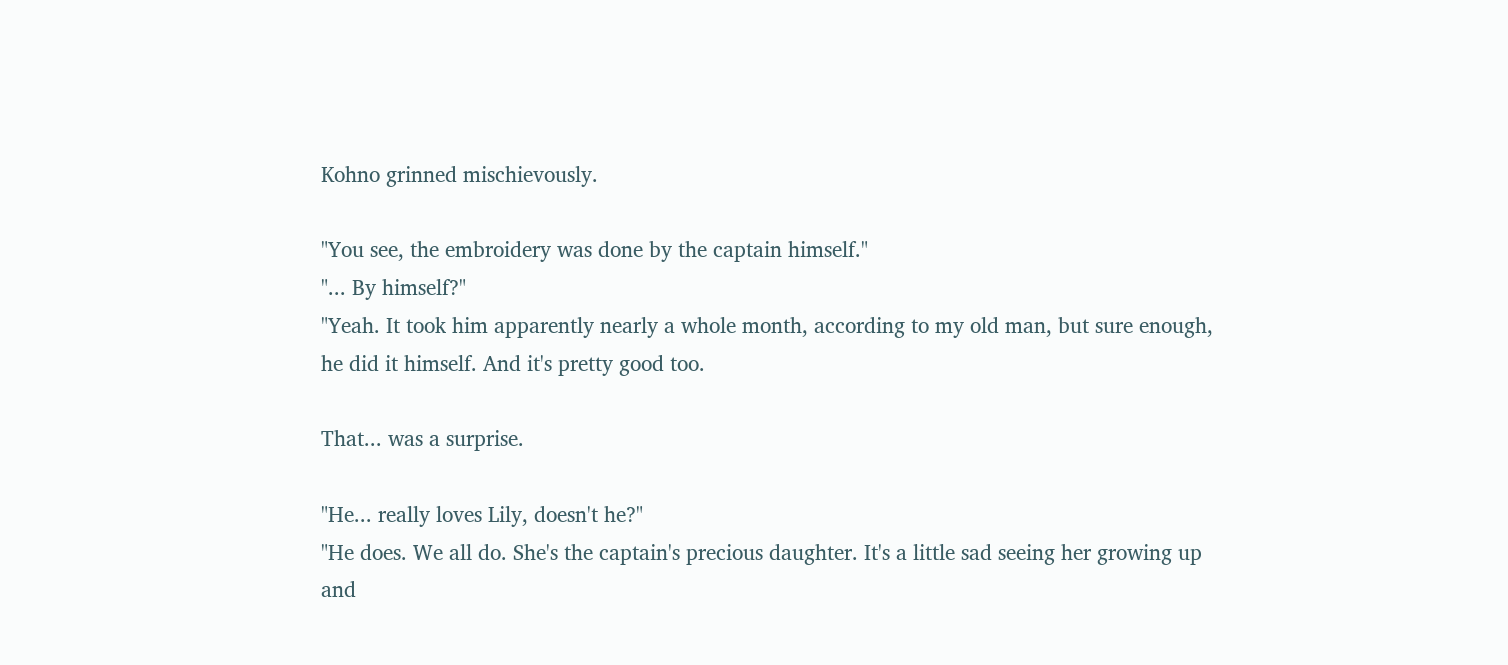Kohno grinned mischievously.

"You see, the embroidery was done by the captain himself."
"... By himself?"
"Yeah. It took him apparently nearly a whole month, according to my old man, but sure enough, he did it himself. And it's pretty good too.

That... was a surprise.

"He... really loves Lily, doesn't he?"
"He does. We all do. She's the captain's precious daughter. It's a little sad seeing her growing up and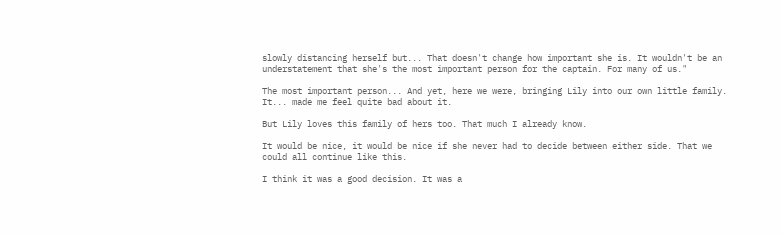slowly distancing herself but... That doesn't change how important she is. It wouldn't be an understatement that she's the most important person for the captain. For many of us."

The most important person... And yet, here we were, bringing Lily into our own little family. It... made me feel quite bad about it.

But Lily loves this family of hers too. That much I already know.

It would be nice, it would be nice if she never had to decide between either side. That we could all continue like this.

I think it was a good decision. It was a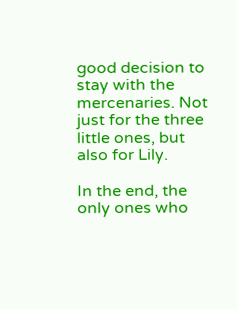good decision to stay with the mercenaries. Not just for the three little ones, but also for Lily.

In the end, the only ones who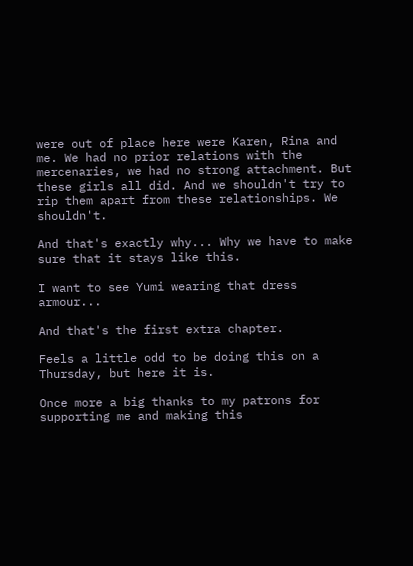were out of place here were Karen, Rina and me. We had no prior relations with the mercenaries, we had no strong attachment. But these girls all did. And we shouldn't try to rip them apart from these relationships. We shouldn't.

And that's exactly why... Why we have to make sure that it stays like this.

I want to see Yumi wearing that dress armour...

And that's the first extra chapter.

Feels a little odd to be doing this on a Thursday, but here it is.

Once more a big thanks to my patrons for supporting me and making this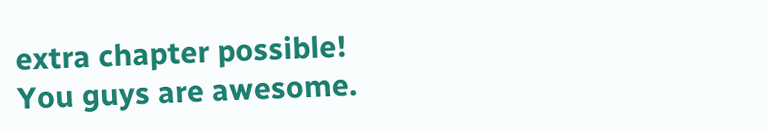extra chapter possible!
You guys are awesome.